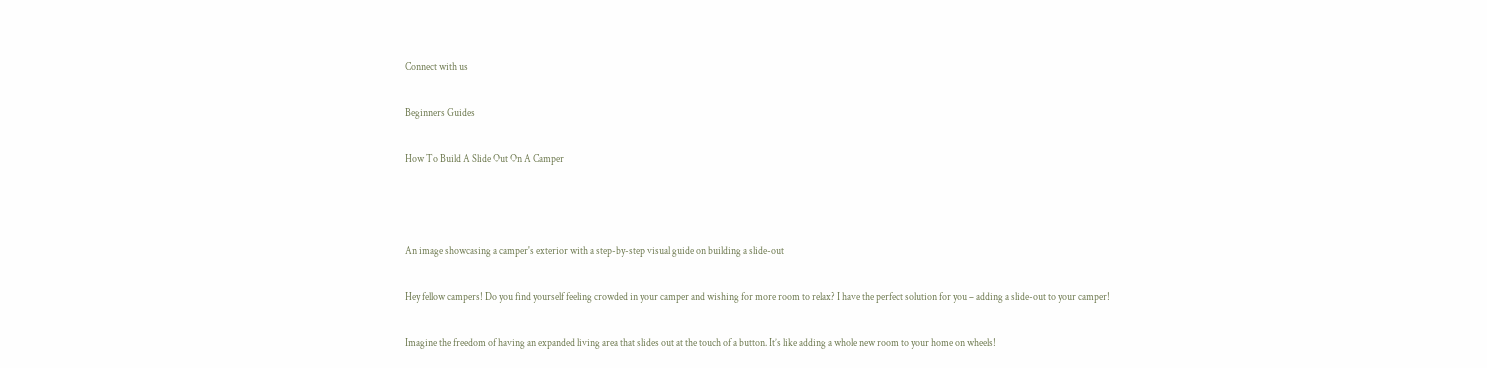Connect with us

Beginners Guides

How To Build A Slide Out On A Camper



An image showcasing a camper's exterior with a step-by-step visual guide on building a slide-out

Hey fellow campers! Do you find yourself feeling crowded in your camper and wishing for more room to relax? I have the perfect solution for you – adding a slide-out to your camper!

Imagine the freedom of having an expanded living area that slides out at the touch of a button. It’s like adding a whole new room to your home on wheels!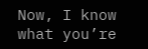Now, I know what you’re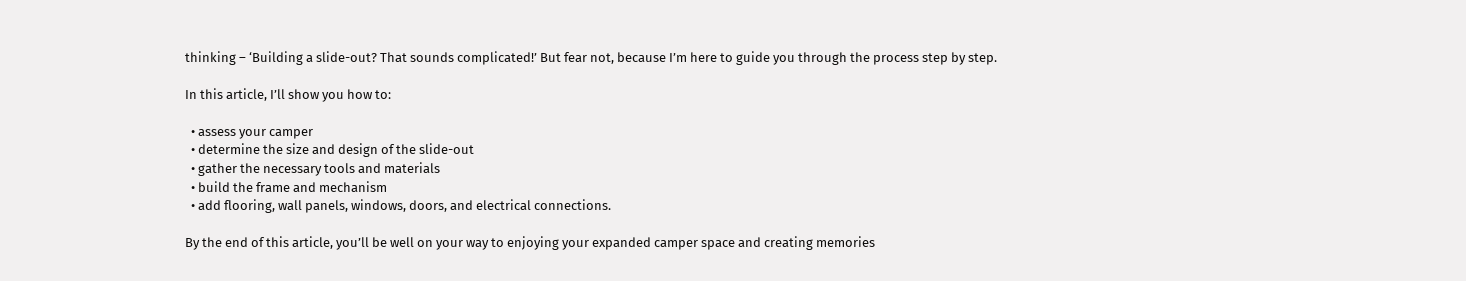thinking – ‘Building a slide-out? That sounds complicated!’ But fear not, because I’m here to guide you through the process step by step.

In this article, I’ll show you how to:

  • assess your camper
  • determine the size and design of the slide-out
  • gather the necessary tools and materials
  • build the frame and mechanism
  • add flooring, wall panels, windows, doors, and electrical connections.

By the end of this article, you’ll be well on your way to enjoying your expanded camper space and creating memories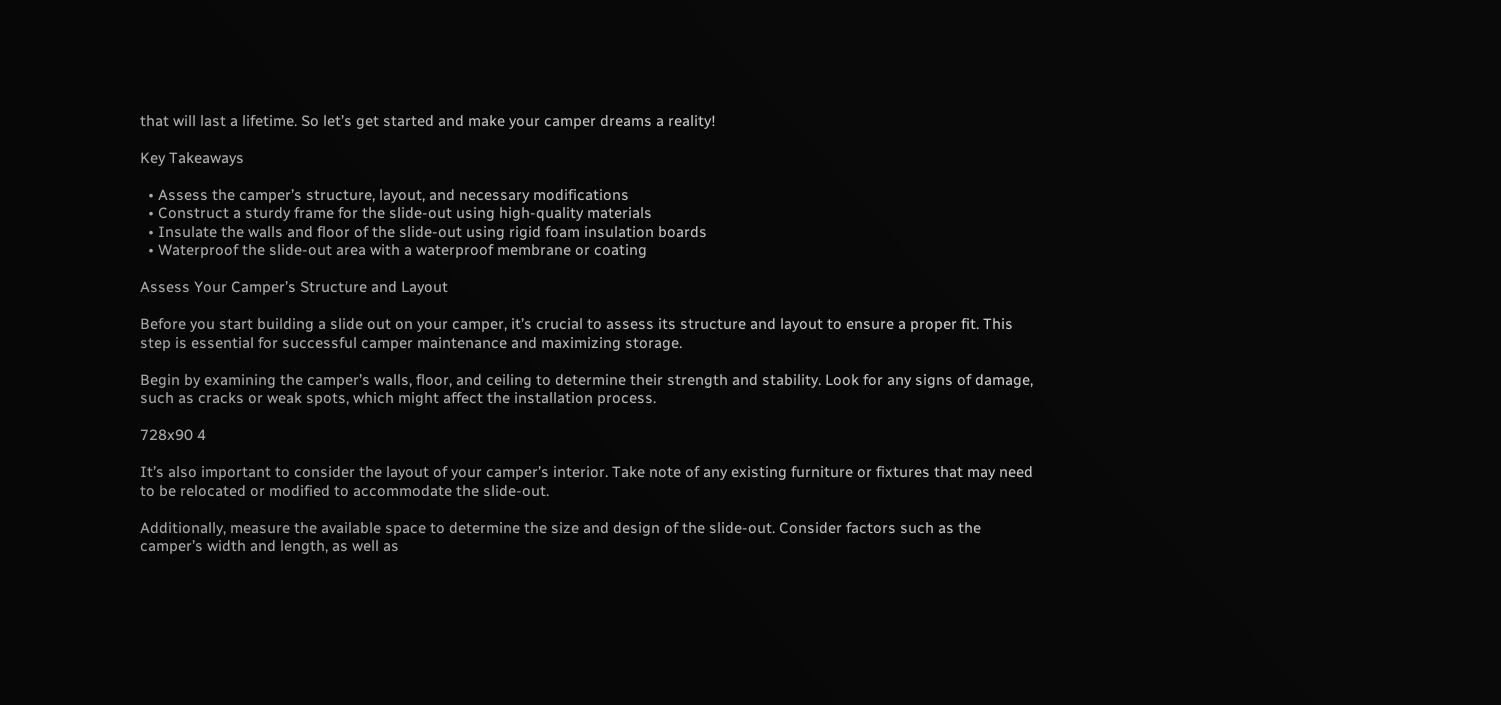that will last a lifetime. So let’s get started and make your camper dreams a reality!

Key Takeaways

  • Assess the camper’s structure, layout, and necessary modifications
  • Construct a sturdy frame for the slide-out using high-quality materials
  • Insulate the walls and floor of the slide-out using rigid foam insulation boards
  • Waterproof the slide-out area with a waterproof membrane or coating

Assess Your Camper’s Structure and Layout

Before you start building a slide out on your camper, it’s crucial to assess its structure and layout to ensure a proper fit. This step is essential for successful camper maintenance and maximizing storage.

Begin by examining the camper’s walls, floor, and ceiling to determine their strength and stability. Look for any signs of damage, such as cracks or weak spots, which might affect the installation process.

728x90 4

It’s also important to consider the layout of your camper’s interior. Take note of any existing furniture or fixtures that may need to be relocated or modified to accommodate the slide-out.

Additionally, measure the available space to determine the size and design of the slide-out. Consider factors such as the camper’s width and length, as well as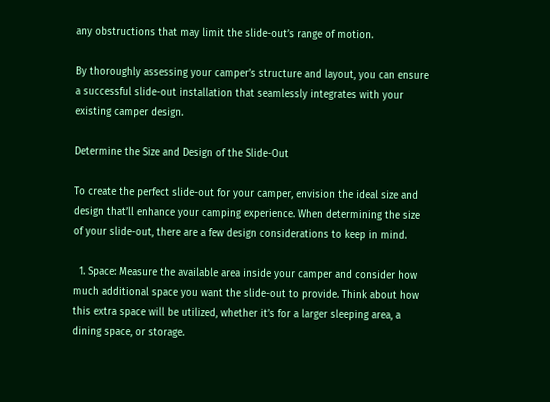any obstructions that may limit the slide-out’s range of motion.

By thoroughly assessing your camper’s structure and layout, you can ensure a successful slide-out installation that seamlessly integrates with your existing camper design.

Determine the Size and Design of the Slide-Out

To create the perfect slide-out for your camper, envision the ideal size and design that’ll enhance your camping experience. When determining the size of your slide-out, there are a few design considerations to keep in mind.

  1. Space: Measure the available area inside your camper and consider how much additional space you want the slide-out to provide. Think about how this extra space will be utilized, whether it’s for a larger sleeping area, a dining space, or storage.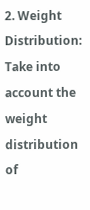2. Weight Distribution: Take into account the weight distribution of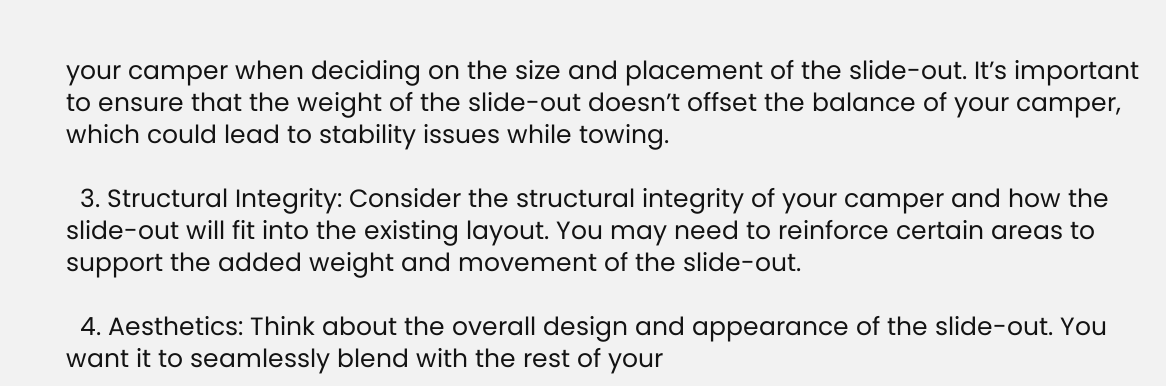your camper when deciding on the size and placement of the slide-out. It’s important to ensure that the weight of the slide-out doesn’t offset the balance of your camper, which could lead to stability issues while towing.

  3. Structural Integrity: Consider the structural integrity of your camper and how the slide-out will fit into the existing layout. You may need to reinforce certain areas to support the added weight and movement of the slide-out.

  4. Aesthetics: Think about the overall design and appearance of the slide-out. You want it to seamlessly blend with the rest of your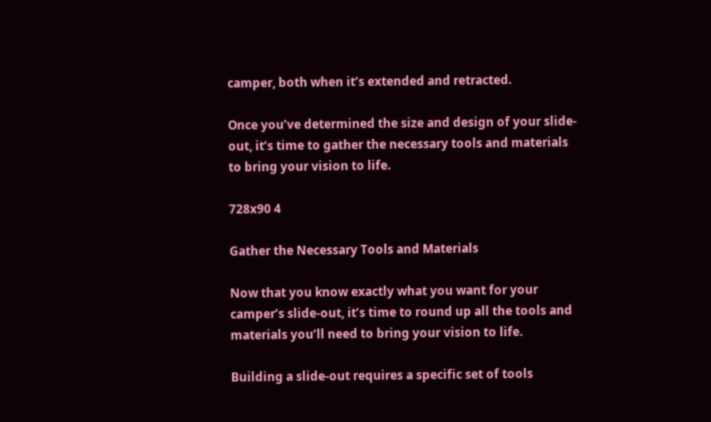camper, both when it’s extended and retracted.

Once you’ve determined the size and design of your slide-out, it’s time to gather the necessary tools and materials to bring your vision to life.

728x90 4

Gather the Necessary Tools and Materials

Now that you know exactly what you want for your camper’s slide-out, it’s time to round up all the tools and materials you’ll need to bring your vision to life.

Building a slide-out requires a specific set of tools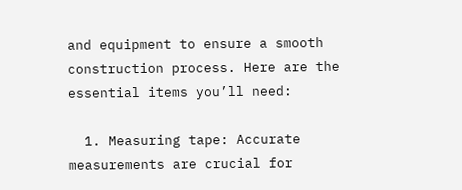and equipment to ensure a smooth construction process. Here are the essential items you’ll need:

  1. Measuring tape: Accurate measurements are crucial for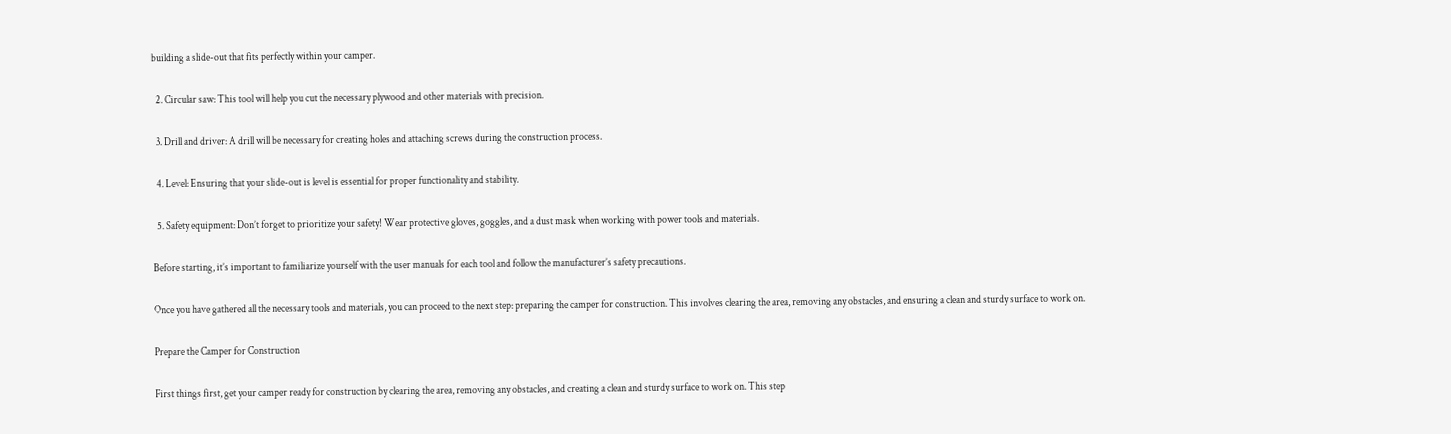building a slide-out that fits perfectly within your camper.

  2. Circular saw: This tool will help you cut the necessary plywood and other materials with precision.

  3. Drill and driver: A drill will be necessary for creating holes and attaching screws during the construction process.

  4. Level: Ensuring that your slide-out is level is essential for proper functionality and stability.

  5. Safety equipment: Don’t forget to prioritize your safety! Wear protective gloves, goggles, and a dust mask when working with power tools and materials.

Before starting, it’s important to familiarize yourself with the user manuals for each tool and follow the manufacturer’s safety precautions.

Once you have gathered all the necessary tools and materials, you can proceed to the next step: preparing the camper for construction. This involves clearing the area, removing any obstacles, and ensuring a clean and sturdy surface to work on.

Prepare the Camper for Construction

First things first, get your camper ready for construction by clearing the area, removing any obstacles, and creating a clean and sturdy surface to work on. This step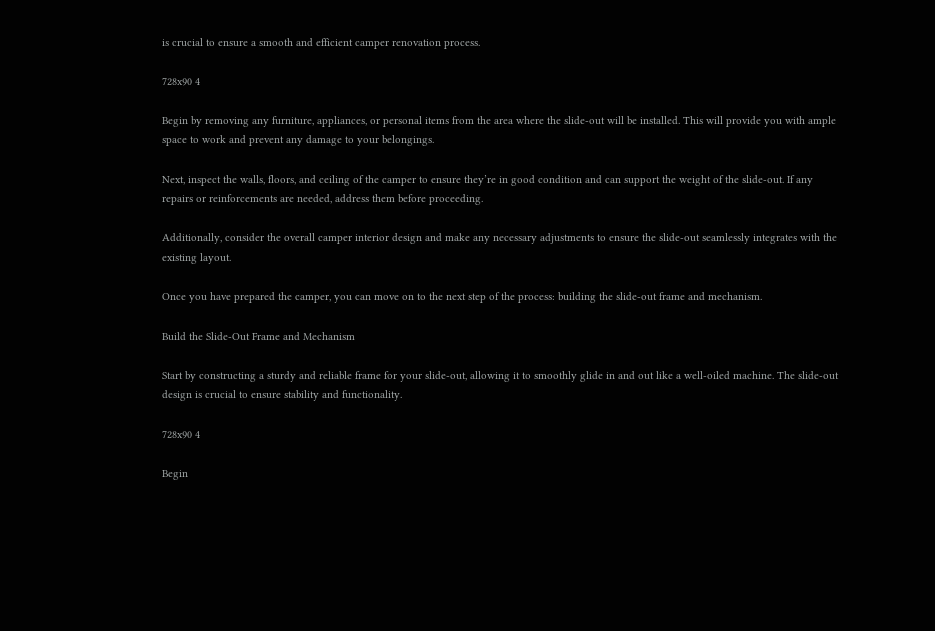is crucial to ensure a smooth and efficient camper renovation process.

728x90 4

Begin by removing any furniture, appliances, or personal items from the area where the slide-out will be installed. This will provide you with ample space to work and prevent any damage to your belongings.

Next, inspect the walls, floors, and ceiling of the camper to ensure they’re in good condition and can support the weight of the slide-out. If any repairs or reinforcements are needed, address them before proceeding.

Additionally, consider the overall camper interior design and make any necessary adjustments to ensure the slide-out seamlessly integrates with the existing layout.

Once you have prepared the camper, you can move on to the next step of the process: building the slide-out frame and mechanism.

Build the Slide-Out Frame and Mechanism

Start by constructing a sturdy and reliable frame for your slide-out, allowing it to smoothly glide in and out like a well-oiled machine. The slide-out design is crucial to ensure stability and functionality.

728x90 4

Begin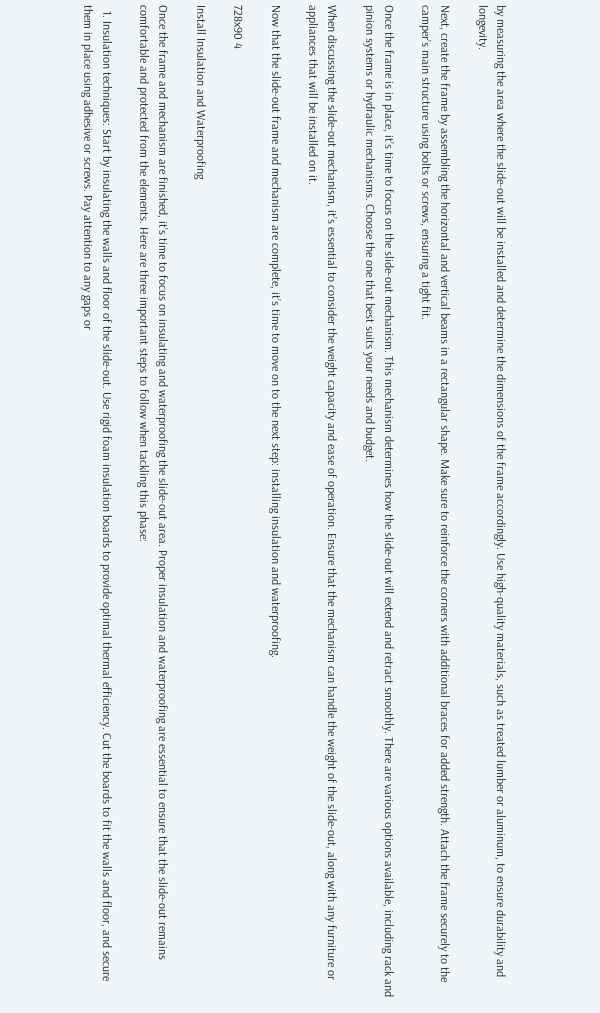by measuring the area where the slide-out will be installed and determine the dimensions of the frame accordingly. Use high-quality materials, such as treated lumber or aluminum, to ensure durability and longevity.

Next, create the frame by assembling the horizontal and vertical beams in a rectangular shape. Make sure to reinforce the corners with additional braces for added strength. Attach the frame securely to the camper’s main structure using bolts or screws, ensuring a tight fit.

Once the frame is in place, it’s time to focus on the slide-out mechanism. This mechanism determines how the slide-out will extend and retract smoothly. There are various options available, including rack and pinion systems or hydraulic mechanisms. Choose the one that best suits your needs and budget.

When discussing the slide-out mechanism, it’s essential to consider the weight capacity and ease of operation. Ensure that the mechanism can handle the weight of the slide-out, along with any furniture or appliances that will be installed on it.

Now that the slide-out frame and mechanism are complete, it’s time to move on to the next step: installing insulation and waterproofing.

728x90 4

Install Insulation and Waterproofing

Once the frame and mechanism are finished, it’s time to focus on insulating and waterproofing the slide-out area. Proper insulation and waterproofing are essential to ensure that the slide-out remains comfortable and protected from the elements. Here are three important steps to follow when tackling this phase:

  1. Insulation techniques: Start by insulating the walls and floor of the slide-out. Use rigid foam insulation boards to provide optimal thermal efficiency. Cut the boards to fit the walls and floor, and secure them in place using adhesive or screws. Pay attention to any gaps or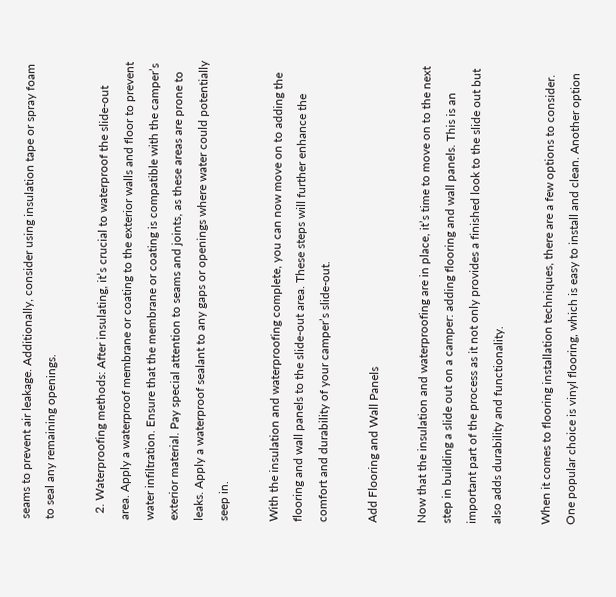seams to prevent air leakage. Additionally, consider using insulation tape or spray foam to seal any remaining openings.

  2. Waterproofing methods: After insulating, it’s crucial to waterproof the slide-out area. Apply a waterproof membrane or coating to the exterior walls and floor to prevent water infiltration. Ensure that the membrane or coating is compatible with the camper’s exterior material. Pay special attention to seams and joints, as these areas are prone to leaks. Apply a waterproof sealant to any gaps or openings where water could potentially seep in.

With the insulation and waterproofing complete, you can now move on to adding the flooring and wall panels to the slide-out area. These steps will further enhance the comfort and durability of your camper’s slide-out.

Add Flooring and Wall Panels

Now that the insulation and waterproofing are in place, it’s time to move on to the next step in building a slide out on a camper: adding flooring and wall panels. This is an important part of the process as it not only provides a finished look to the slide out but also adds durability and functionality.

When it comes to flooring installation techniques, there are a few options to consider. One popular choice is vinyl flooring, which is easy to install and clean. Another option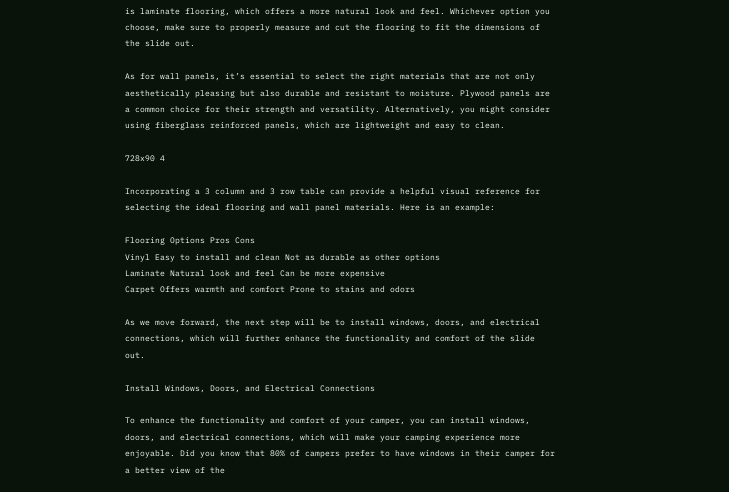is laminate flooring, which offers a more natural look and feel. Whichever option you choose, make sure to properly measure and cut the flooring to fit the dimensions of the slide out.

As for wall panels, it’s essential to select the right materials that are not only aesthetically pleasing but also durable and resistant to moisture. Plywood panels are a common choice for their strength and versatility. Alternatively, you might consider using fiberglass reinforced panels, which are lightweight and easy to clean.

728x90 4

Incorporating a 3 column and 3 row table can provide a helpful visual reference for selecting the ideal flooring and wall panel materials. Here is an example:

Flooring Options Pros Cons
Vinyl Easy to install and clean Not as durable as other options
Laminate Natural look and feel Can be more expensive
Carpet Offers warmth and comfort Prone to stains and odors

As we move forward, the next step will be to install windows, doors, and electrical connections, which will further enhance the functionality and comfort of the slide out.

Install Windows, Doors, and Electrical Connections

To enhance the functionality and comfort of your camper, you can install windows, doors, and electrical connections, which will make your camping experience more enjoyable. Did you know that 80% of campers prefer to have windows in their camper for a better view of the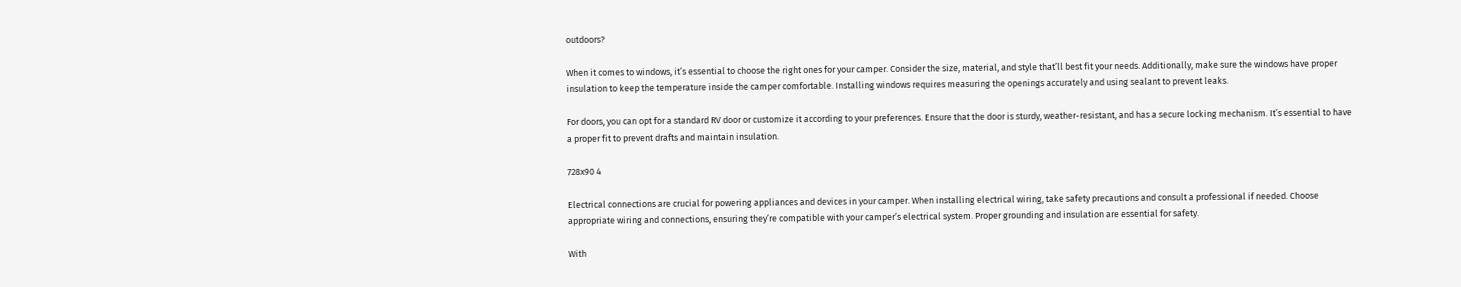outdoors?

When it comes to windows, it’s essential to choose the right ones for your camper. Consider the size, material, and style that’ll best fit your needs. Additionally, make sure the windows have proper insulation to keep the temperature inside the camper comfortable. Installing windows requires measuring the openings accurately and using sealant to prevent leaks.

For doors, you can opt for a standard RV door or customize it according to your preferences. Ensure that the door is sturdy, weather-resistant, and has a secure locking mechanism. It’s essential to have a proper fit to prevent drafts and maintain insulation.

728x90 4

Electrical connections are crucial for powering appliances and devices in your camper. When installing electrical wiring, take safety precautions and consult a professional if needed. Choose appropriate wiring and connections, ensuring they’re compatible with your camper’s electrical system. Proper grounding and insulation are essential for safety.

With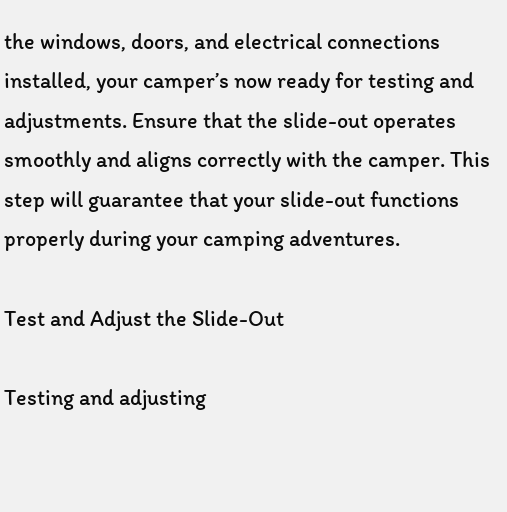the windows, doors, and electrical connections installed, your camper’s now ready for testing and adjustments. Ensure that the slide-out operates smoothly and aligns correctly with the camper. This step will guarantee that your slide-out functions properly during your camping adventures.

Test and Adjust the Slide-Out

Testing and adjusting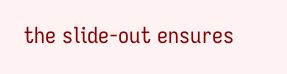the slide-out ensures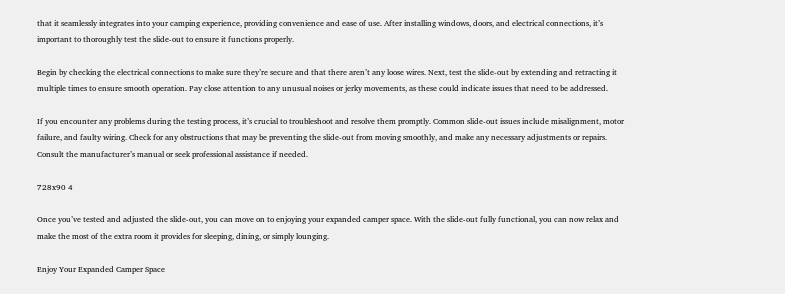that it seamlessly integrates into your camping experience, providing convenience and ease of use. After installing windows, doors, and electrical connections, it’s important to thoroughly test the slide-out to ensure it functions properly.

Begin by checking the electrical connections to make sure they’re secure and that there aren’t any loose wires. Next, test the slide-out by extending and retracting it multiple times to ensure smooth operation. Pay close attention to any unusual noises or jerky movements, as these could indicate issues that need to be addressed.

If you encounter any problems during the testing process, it’s crucial to troubleshoot and resolve them promptly. Common slide-out issues include misalignment, motor failure, and faulty wiring. Check for any obstructions that may be preventing the slide-out from moving smoothly, and make any necessary adjustments or repairs. Consult the manufacturer’s manual or seek professional assistance if needed.

728x90 4

Once you’ve tested and adjusted the slide-out, you can move on to enjoying your expanded camper space. With the slide-out fully functional, you can now relax and make the most of the extra room it provides for sleeping, dining, or simply lounging.

Enjoy Your Expanded Camper Space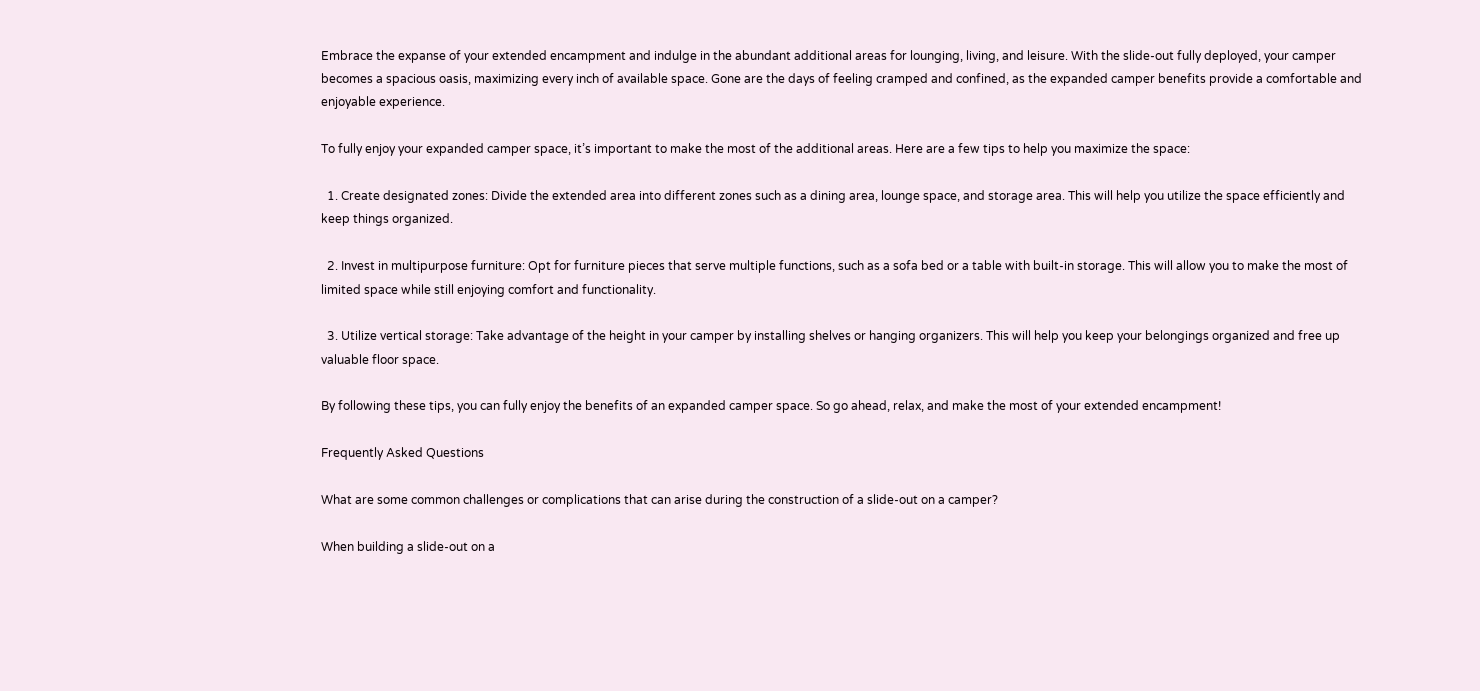Embrace the expanse of your extended encampment and indulge in the abundant additional areas for lounging, living, and leisure. With the slide-out fully deployed, your camper becomes a spacious oasis, maximizing every inch of available space. Gone are the days of feeling cramped and confined, as the expanded camper benefits provide a comfortable and enjoyable experience.

To fully enjoy your expanded camper space, it’s important to make the most of the additional areas. Here are a few tips to help you maximize the space:

  1. Create designated zones: Divide the extended area into different zones such as a dining area, lounge space, and storage area. This will help you utilize the space efficiently and keep things organized.

  2. Invest in multipurpose furniture: Opt for furniture pieces that serve multiple functions, such as a sofa bed or a table with built-in storage. This will allow you to make the most of limited space while still enjoying comfort and functionality.

  3. Utilize vertical storage: Take advantage of the height in your camper by installing shelves or hanging organizers. This will help you keep your belongings organized and free up valuable floor space.

By following these tips, you can fully enjoy the benefits of an expanded camper space. So go ahead, relax, and make the most of your extended encampment!

Frequently Asked Questions

What are some common challenges or complications that can arise during the construction of a slide-out on a camper?

When building a slide-out on a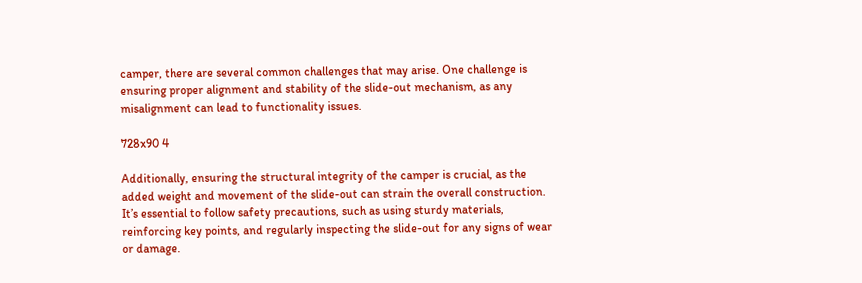camper, there are several common challenges that may arise. One challenge is ensuring proper alignment and stability of the slide-out mechanism, as any misalignment can lead to functionality issues.

728x90 4

Additionally, ensuring the structural integrity of the camper is crucial, as the added weight and movement of the slide-out can strain the overall construction. It’s essential to follow safety precautions, such as using sturdy materials, reinforcing key points, and regularly inspecting the slide-out for any signs of wear or damage.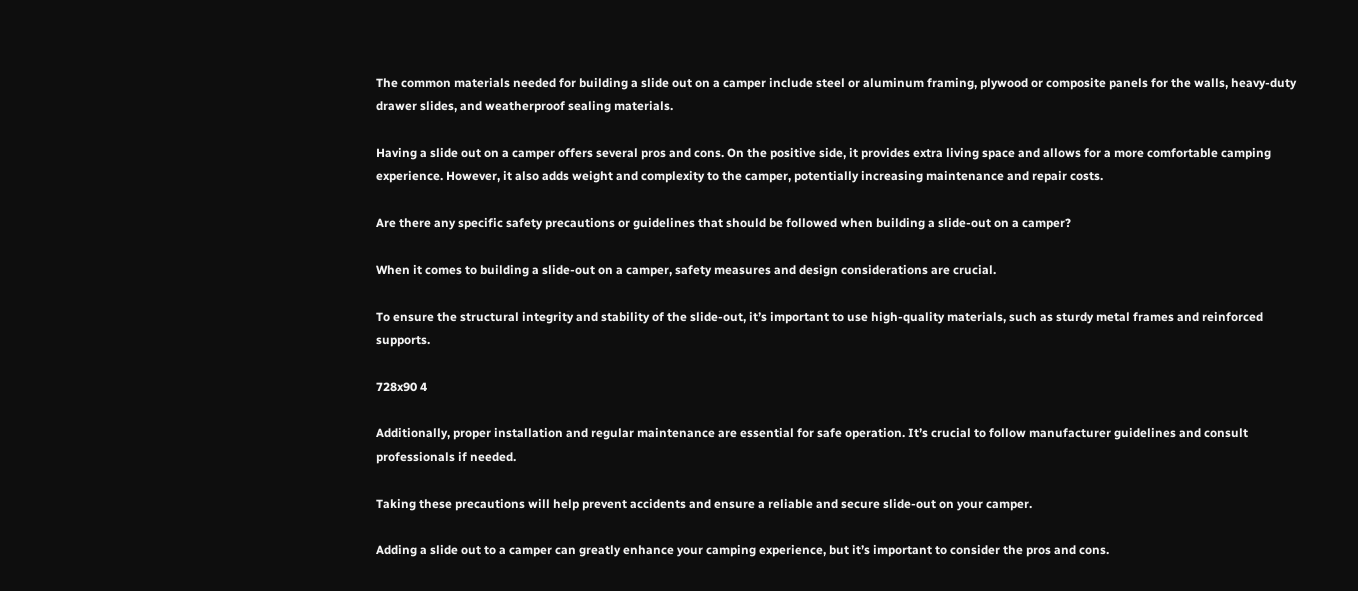The common materials needed for building a slide out on a camper include steel or aluminum framing, plywood or composite panels for the walls, heavy-duty drawer slides, and weatherproof sealing materials.

Having a slide out on a camper offers several pros and cons. On the positive side, it provides extra living space and allows for a more comfortable camping experience. However, it also adds weight and complexity to the camper, potentially increasing maintenance and repair costs.

Are there any specific safety precautions or guidelines that should be followed when building a slide-out on a camper?

When it comes to building a slide-out on a camper, safety measures and design considerations are crucial.

To ensure the structural integrity and stability of the slide-out, it’s important to use high-quality materials, such as sturdy metal frames and reinforced supports.

728x90 4

Additionally, proper installation and regular maintenance are essential for safe operation. It’s crucial to follow manufacturer guidelines and consult professionals if needed.

Taking these precautions will help prevent accidents and ensure a reliable and secure slide-out on your camper.

Adding a slide out to a camper can greatly enhance your camping experience, but it’s important to consider the pros and cons.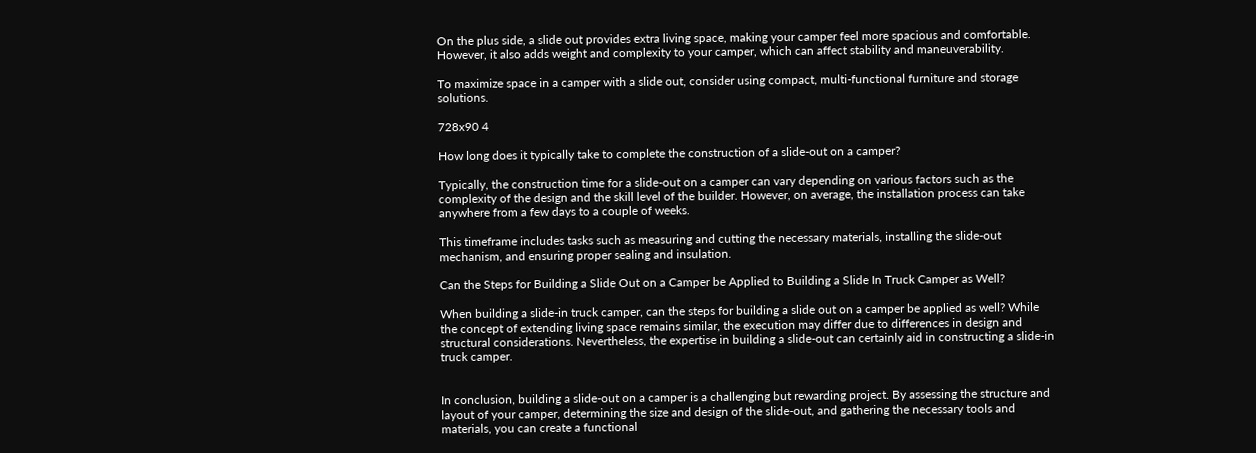On the plus side, a slide out provides extra living space, making your camper feel more spacious and comfortable. However, it also adds weight and complexity to your camper, which can affect stability and maneuverability.

To maximize space in a camper with a slide out, consider using compact, multi-functional furniture and storage solutions.

728x90 4

How long does it typically take to complete the construction of a slide-out on a camper?

Typically, the construction time for a slide-out on a camper can vary depending on various factors such as the complexity of the design and the skill level of the builder. However, on average, the installation process can take anywhere from a few days to a couple of weeks.

This timeframe includes tasks such as measuring and cutting the necessary materials, installing the slide-out mechanism, and ensuring proper sealing and insulation.

Can the Steps for Building a Slide Out on a Camper be Applied to Building a Slide In Truck Camper as Well?

When building a slide-in truck camper, can the steps for building a slide out on a camper be applied as well? While the concept of extending living space remains similar, the execution may differ due to differences in design and structural considerations. Nevertheless, the expertise in building a slide-out can certainly aid in constructing a slide-in truck camper.


In conclusion, building a slide-out on a camper is a challenging but rewarding project. By assessing the structure and layout of your camper, determining the size and design of the slide-out, and gathering the necessary tools and materials, you can create a functional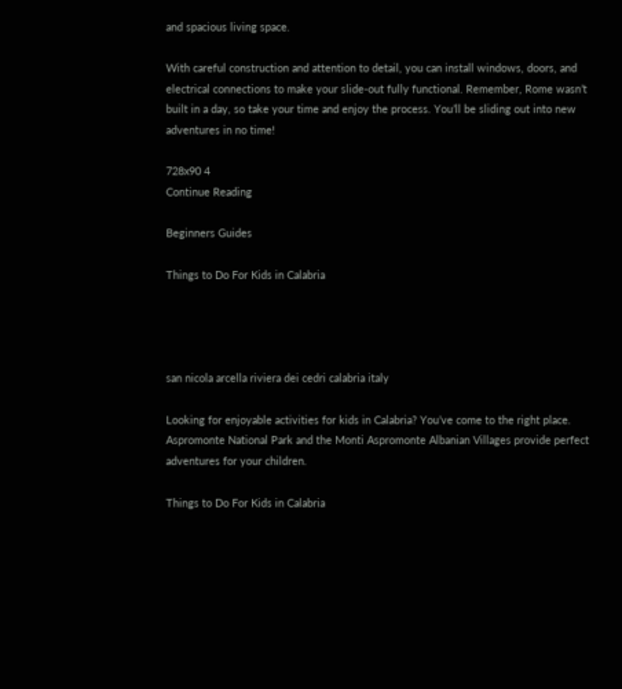and spacious living space.

With careful construction and attention to detail, you can install windows, doors, and electrical connections to make your slide-out fully functional. Remember, Rome wasn’t built in a day, so take your time and enjoy the process. You’ll be sliding out into new adventures in no time!

728x90 4
Continue Reading

Beginners Guides

Things to Do For Kids in Calabria




san nicola arcella riviera dei cedri calabria italy

Looking for enjoyable activities for kids in Calabria? You’ve come to the right place. Aspromonte National Park and the Monti Aspromonte Albanian Villages provide perfect adventures for your children.

Things to Do For Kids in Calabria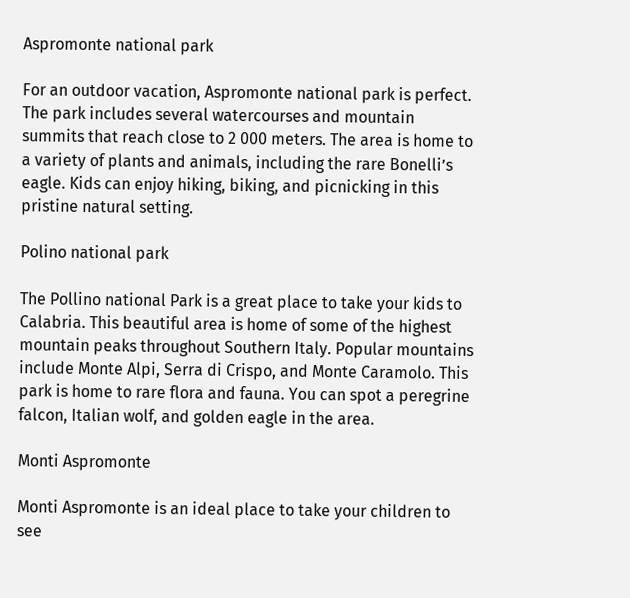Aspromonte national park

For an outdoor vacation, Aspromonte national park is perfect. The park includes several watercourses and mountain summits that reach close to 2 000 meters. The area is home to a variety of plants and animals, including the rare Bonelli’s eagle. Kids can enjoy hiking, biking, and picnicking in this pristine natural setting.

Polino national park

The Pollino national Park is a great place to take your kids to Calabria. This beautiful area is home of some of the highest mountain peaks throughout Southern Italy. Popular mountains include Monte Alpi, Serra di Crispo, and Monte Caramolo. This park is home to rare flora and fauna. You can spot a peregrine falcon, Italian wolf, and golden eagle in the area.

Monti Aspromonte

Monti Aspromonte is an ideal place to take your children to see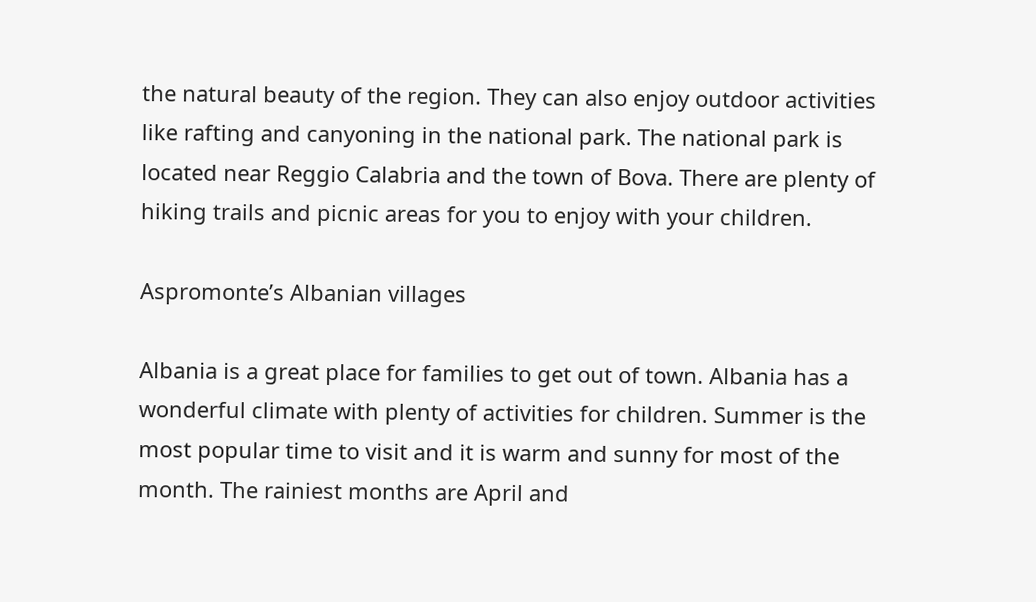the natural beauty of the region. They can also enjoy outdoor activities like rafting and canyoning in the national park. The national park is located near Reggio Calabria and the town of Bova. There are plenty of hiking trails and picnic areas for you to enjoy with your children.

Aspromonte’s Albanian villages

Albania is a great place for families to get out of town. Albania has a wonderful climate with plenty of activities for children. Summer is the most popular time to visit and it is warm and sunny for most of the month. The rainiest months are April and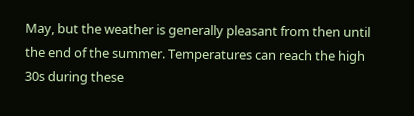May, but the weather is generally pleasant from then until the end of the summer. Temperatures can reach the high 30s during these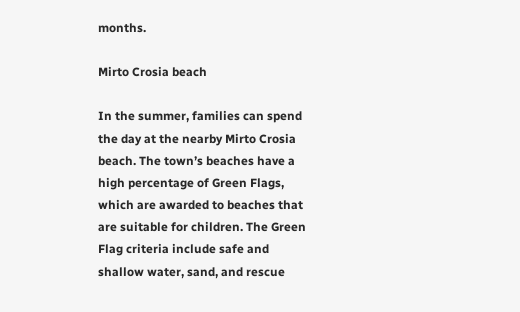months.

Mirto Crosia beach

In the summer, families can spend the day at the nearby Mirto Crosia beach. The town’s beaches have a high percentage of Green Flags, which are awarded to beaches that are suitable for children. The Green Flag criteria include safe and shallow water, sand, and rescue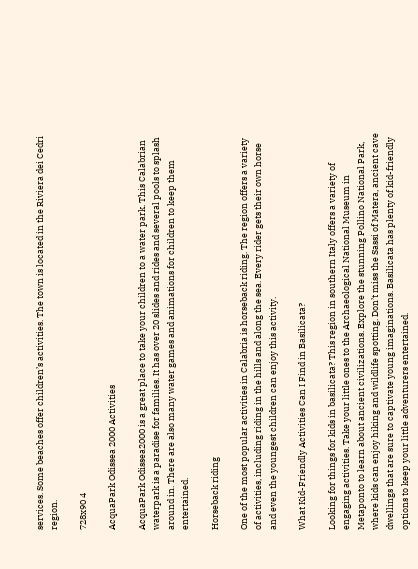services. Some beaches offer children’s activities. The town is located in the Riviera dei Cedri region.

728x90 4

AcquaPark Odissea 2000 Activities

AcquaPark Odissea2000 is a great place to take your children to a water park. This Calabrian waterpark is a paradise for families. It has over 20 slides and rides and several pools to splash around in. There are also many water games and animations for children to keep them entertained.

Horseback riding

One of the most popular activities in Calabria is horseback riding. The region offers a variety of activities, including riding in the hills and along the sea. Every rider gets their own horse and even the youngest children can enjoy this activity.

What Kid-Friendly Activities Can I Find in Basilicata?

Looking for things for kids in basilicata? This region in southern Italy offers a variety of engaging activities. Take your little ones to the Archaeological National Museum in Metaponto to learn about ancient civilizations. Explore the stunning Pollino National Park, where kids can enjoy hiking and wildlife spotting. Don’t miss the Sassi of Matera, ancient cave dwellings that are sure to captivate young imaginations. Basilicata has plenty of kid-friendly options to keep your little adventurers entertained.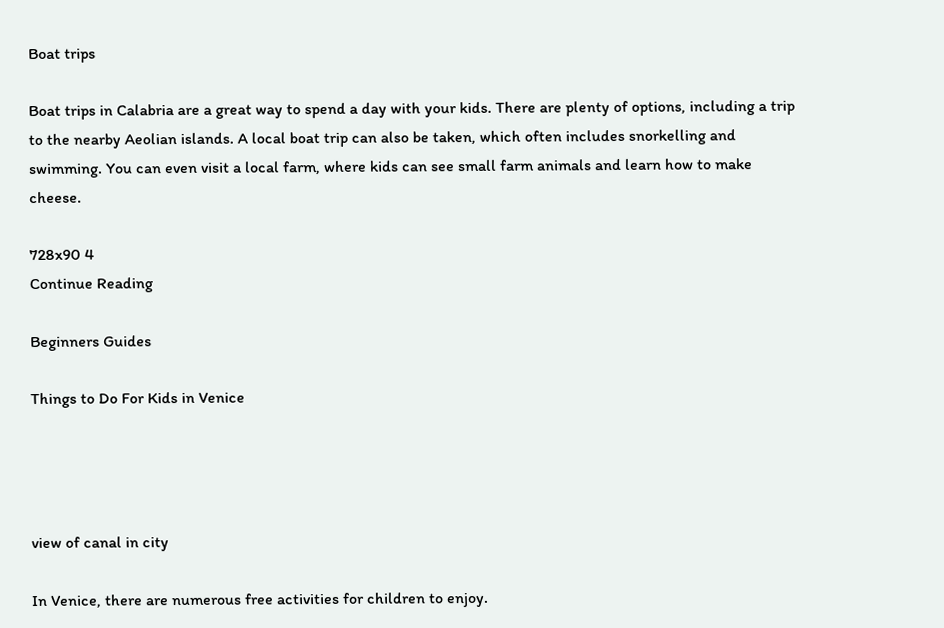Boat trips

Boat trips in Calabria are a great way to spend a day with your kids. There are plenty of options, including a trip to the nearby Aeolian islands. A local boat trip can also be taken, which often includes snorkelling and swimming. You can even visit a local farm, where kids can see small farm animals and learn how to make cheese.

728x90 4
Continue Reading

Beginners Guides

Things to Do For Kids in Venice




view of canal in city

In Venice, there are numerous free activities for children to enjoy.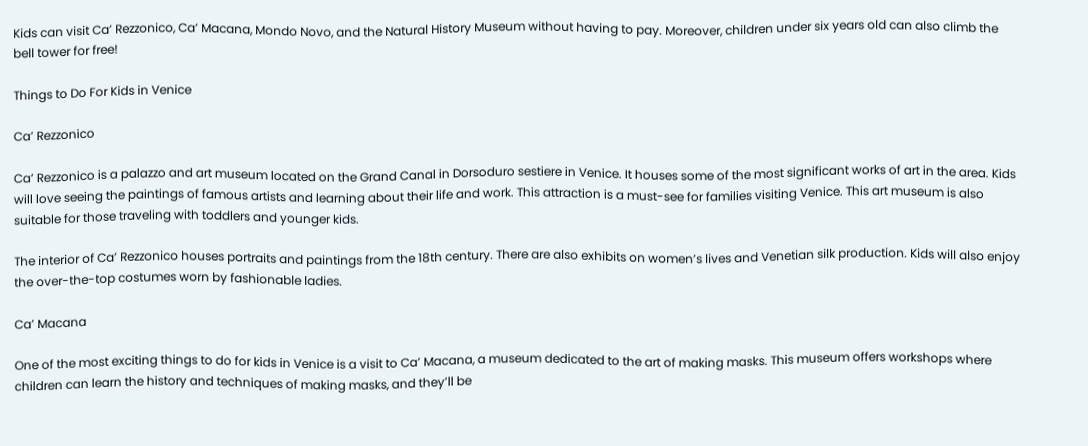Kids can visit Ca’ Rezzonico, Ca’ Macana, Mondo Novo, and the Natural History Museum without having to pay. Moreover, children under six years old can also climb the bell tower for free!

Things to Do For Kids in Venice

Ca’ Rezzonico

Ca’ Rezzonico is a palazzo and art museum located on the Grand Canal in Dorsoduro sestiere in Venice. It houses some of the most significant works of art in the area. Kids will love seeing the paintings of famous artists and learning about their life and work. This attraction is a must-see for families visiting Venice. This art museum is also suitable for those traveling with toddlers and younger kids.

The interior of Ca’ Rezzonico houses portraits and paintings from the 18th century. There are also exhibits on women’s lives and Venetian silk production. Kids will also enjoy the over-the-top costumes worn by fashionable ladies.

Ca’ Macana

One of the most exciting things to do for kids in Venice is a visit to Ca’ Macana, a museum dedicated to the art of making masks. This museum offers workshops where children can learn the history and techniques of making masks, and they’ll be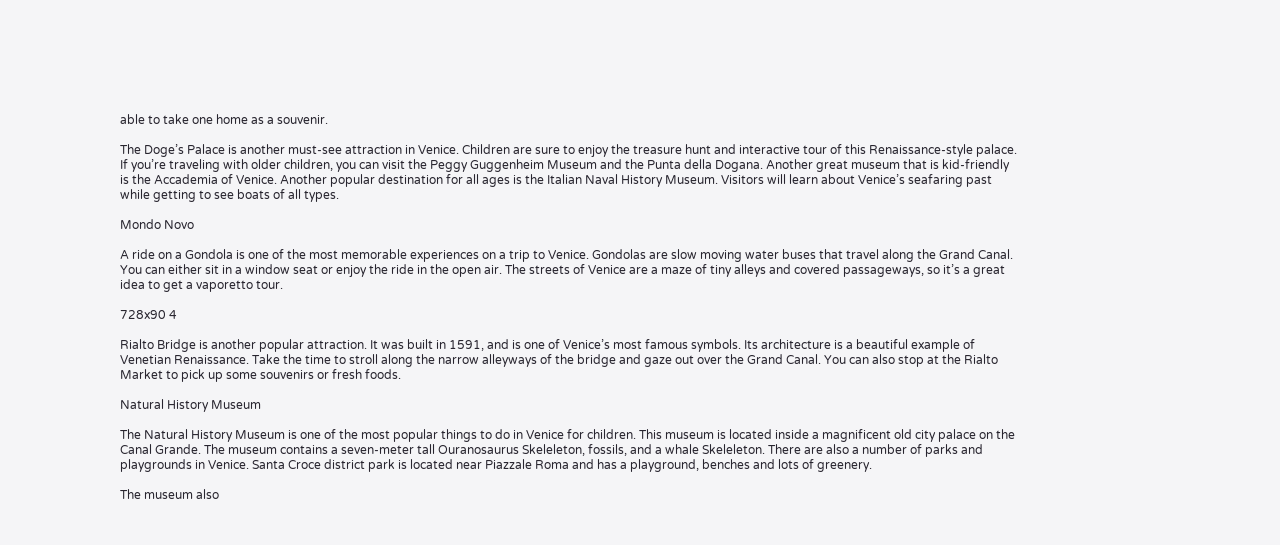able to take one home as a souvenir.

The Doge’s Palace is another must-see attraction in Venice. Children are sure to enjoy the treasure hunt and interactive tour of this Renaissance-style palace. If you’re traveling with older children, you can visit the Peggy Guggenheim Museum and the Punta della Dogana. Another great museum that is kid-friendly is the Accademia of Venice. Another popular destination for all ages is the Italian Naval History Museum. Visitors will learn about Venice’s seafaring past while getting to see boats of all types.

Mondo Novo

A ride on a Gondola is one of the most memorable experiences on a trip to Venice. Gondolas are slow moving water buses that travel along the Grand Canal. You can either sit in a window seat or enjoy the ride in the open air. The streets of Venice are a maze of tiny alleys and covered passageways, so it’s a great idea to get a vaporetto tour.

728x90 4

Rialto Bridge is another popular attraction. It was built in 1591, and is one of Venice’s most famous symbols. Its architecture is a beautiful example of Venetian Renaissance. Take the time to stroll along the narrow alleyways of the bridge and gaze out over the Grand Canal. You can also stop at the Rialto Market to pick up some souvenirs or fresh foods.

Natural History Museum

The Natural History Museum is one of the most popular things to do in Venice for children. This museum is located inside a magnificent old city palace on the Canal Grande. The museum contains a seven-meter tall Ouranosaurus Skeleleton, fossils, and a whale Skeleleton. There are also a number of parks and playgrounds in Venice. Santa Croce district park is located near Piazzale Roma and has a playground, benches and lots of greenery.

The museum also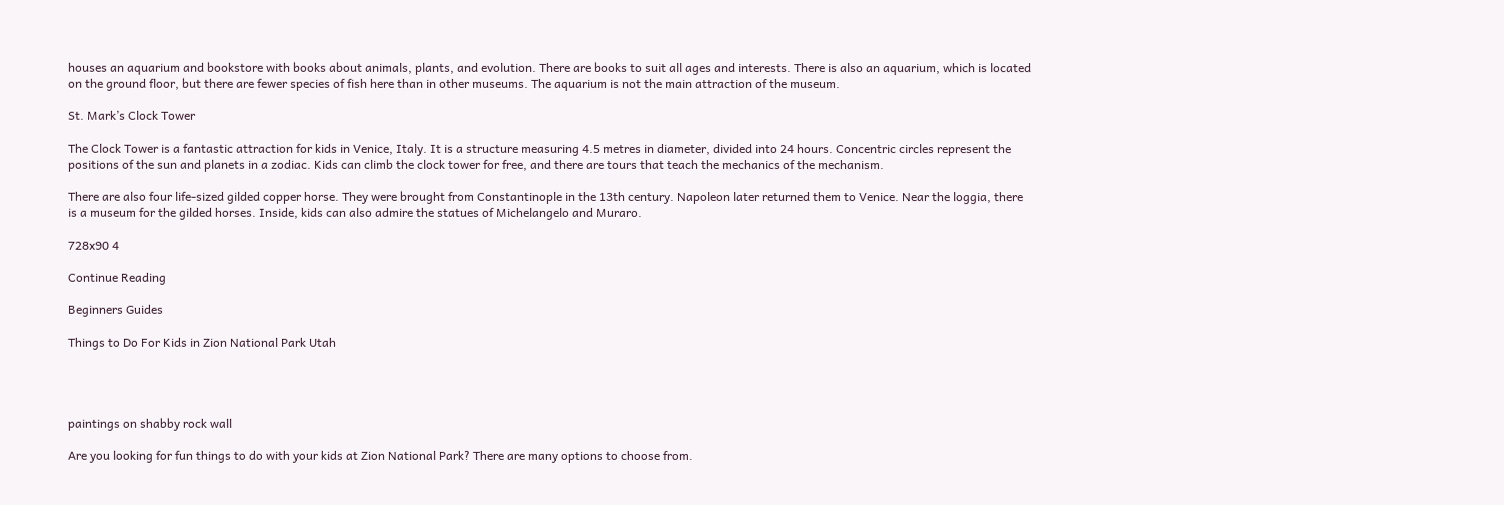houses an aquarium and bookstore with books about animals, plants, and evolution. There are books to suit all ages and interests. There is also an aquarium, which is located on the ground floor, but there are fewer species of fish here than in other museums. The aquarium is not the main attraction of the museum.

St. Mark’s Clock Tower

The Clock Tower is a fantastic attraction for kids in Venice, Italy. It is a structure measuring 4.5 metres in diameter, divided into 24 hours. Concentric circles represent the positions of the sun and planets in a zodiac. Kids can climb the clock tower for free, and there are tours that teach the mechanics of the mechanism.

There are also four life-sized gilded copper horse. They were brought from Constantinople in the 13th century. Napoleon later returned them to Venice. Near the loggia, there is a museum for the gilded horses. Inside, kids can also admire the statues of Michelangelo and Muraro.

728x90 4

Continue Reading

Beginners Guides

Things to Do For Kids in Zion National Park Utah




paintings on shabby rock wall

Are you looking for fun things to do with your kids at Zion National Park? There are many options to choose from.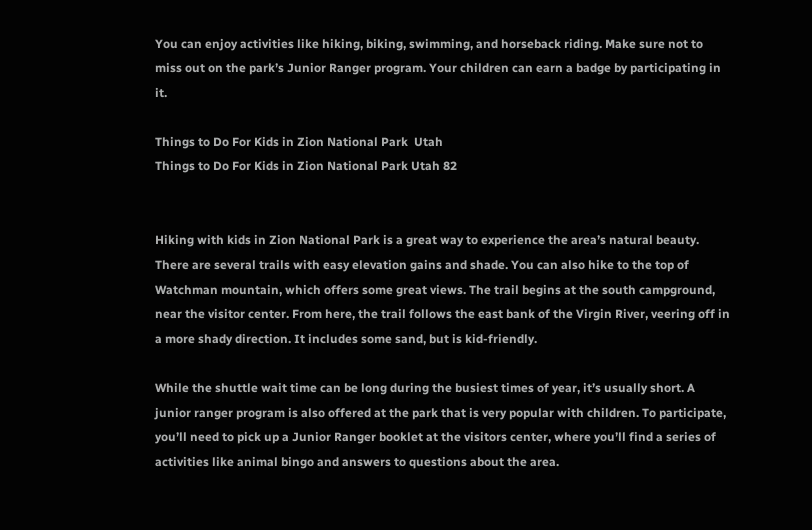You can enjoy activities like hiking, biking, swimming, and horseback riding. Make sure not to miss out on the park’s Junior Ranger program. Your children can earn a badge by participating in it.

Things to Do For Kids in Zion National Park  Utah
Things to Do For Kids in Zion National Park Utah 82


Hiking with kids in Zion National Park is a great way to experience the area’s natural beauty. There are several trails with easy elevation gains and shade. You can also hike to the top of Watchman mountain, which offers some great views. The trail begins at the south campground, near the visitor center. From here, the trail follows the east bank of the Virgin River, veering off in a more shady direction. It includes some sand, but is kid-friendly.

While the shuttle wait time can be long during the busiest times of year, it’s usually short. A junior ranger program is also offered at the park that is very popular with children. To participate, you’ll need to pick up a Junior Ranger booklet at the visitors center, where you’ll find a series of activities like animal bingo and answers to questions about the area.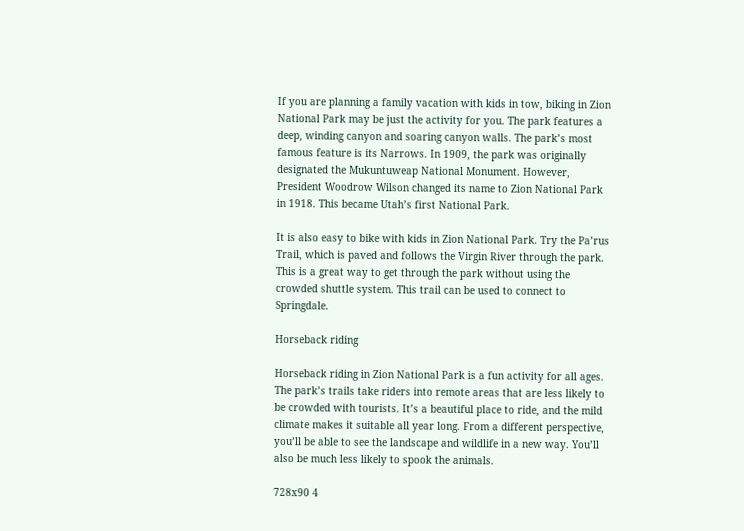If you are planning a family vacation with kids in tow, biking in Zion National Park may be just the activity for you. The park features a deep, winding canyon and soaring canyon walls. The park’s most famous feature is its Narrows. In 1909, the park was originally designated the Mukuntuweap National Monument. However, President Woodrow Wilson changed its name to Zion National Park in 1918. This became Utah’s first National Park.

It is also easy to bike with kids in Zion National Park. Try the Pa’rus Trail, which is paved and follows the Virgin River through the park. This is a great way to get through the park without using the crowded shuttle system. This trail can be used to connect to Springdale.

Horseback riding

Horseback riding in Zion National Park is a fun activity for all ages. The park’s trails take riders into remote areas that are less likely to be crowded with tourists. It’s a beautiful place to ride, and the mild climate makes it suitable all year long. From a different perspective, you’ll be able to see the landscape and wildlife in a new way. You’ll also be much less likely to spook the animals.

728x90 4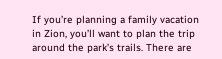If you’re planning a family vacation in Zion, you’ll want to plan the trip around the park’s trails. There are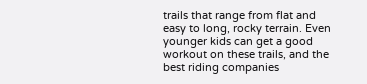trails that range from flat and easy to long, rocky terrain. Even younger kids can get a good workout on these trails, and the best riding companies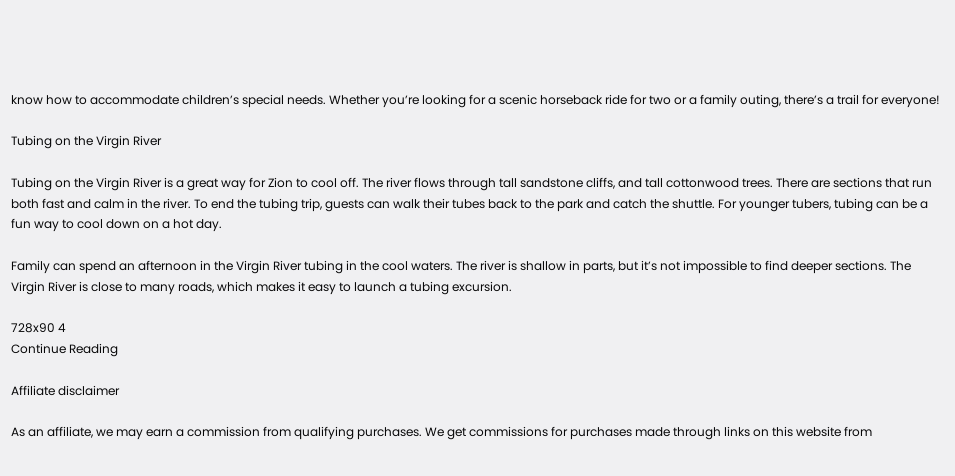know how to accommodate children’s special needs. Whether you’re looking for a scenic horseback ride for two or a family outing, there’s a trail for everyone!

Tubing on the Virgin River

Tubing on the Virgin River is a great way for Zion to cool off. The river flows through tall sandstone cliffs, and tall cottonwood trees. There are sections that run both fast and calm in the river. To end the tubing trip, guests can walk their tubes back to the park and catch the shuttle. For younger tubers, tubing can be a fun way to cool down on a hot day.

Family can spend an afternoon in the Virgin River tubing in the cool waters. The river is shallow in parts, but it’s not impossible to find deeper sections. The Virgin River is close to many roads, which makes it easy to launch a tubing excursion.

728x90 4
Continue Reading

Affiliate disclaimer

As an affiliate, we may earn a commission from qualifying purchases. We get commissions for purchases made through links on this website from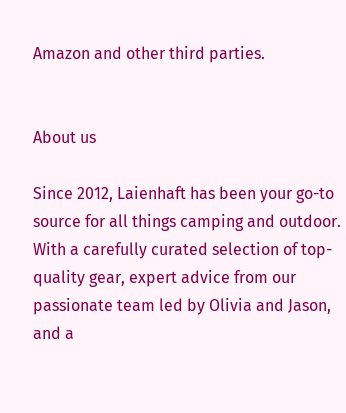Amazon and other third parties.


About us

Since 2012, Laienhaft has been your go-to source for all things camping and outdoor. With a carefully curated selection of top-quality gear, expert advice from our passionate team led by Olivia and Jason, and a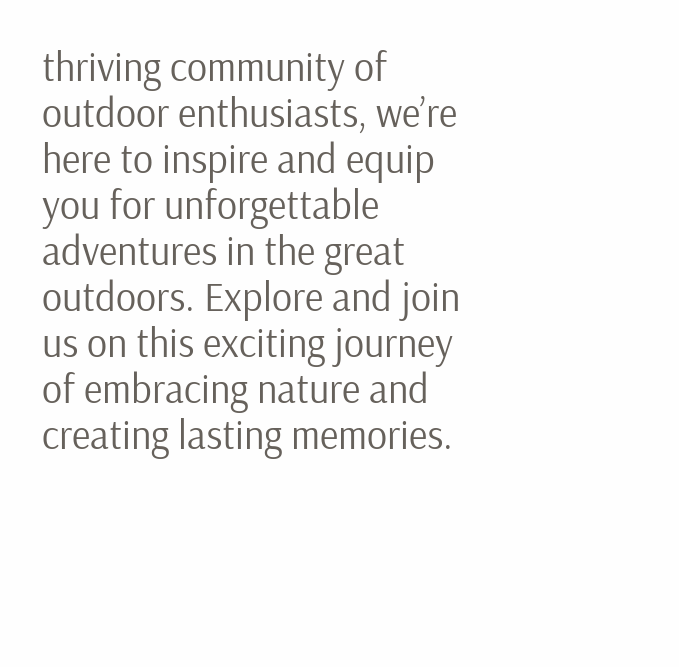thriving community of outdoor enthusiasts, we’re here to inspire and equip you for unforgettable adventures in the great outdoors. Explore and join us on this exciting journey of embracing nature and creating lasting memories.